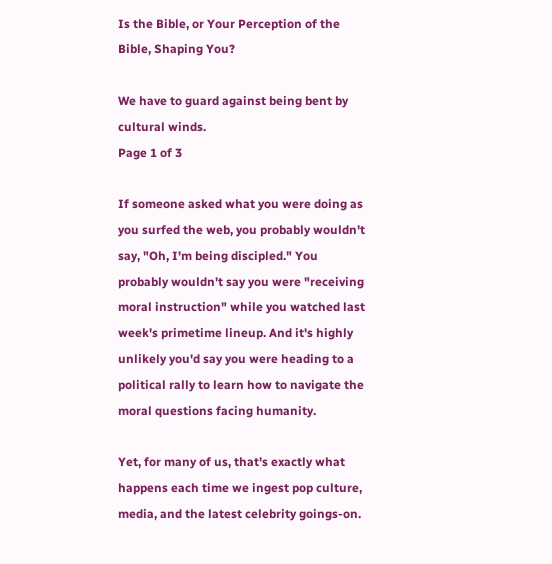Is the Bible, or Your Perception of the Bible, Shaping You?

We have to guard against being bent by cultural winds.
Page 1 of 3

If someone asked what you were doing as you surfed the web, you probably wouldn't say, "Oh, I'm being discipled." You probably wouldn't say you were "receiving moral instruction" while you watched last week's primetime lineup. And it's highly unlikely you'd say you were heading to a political rally to learn how to navigate the moral questions facing humanity.

Yet, for many of us, that's exactly what happens each time we ingest pop culture, media, and the latest celebrity goings-on.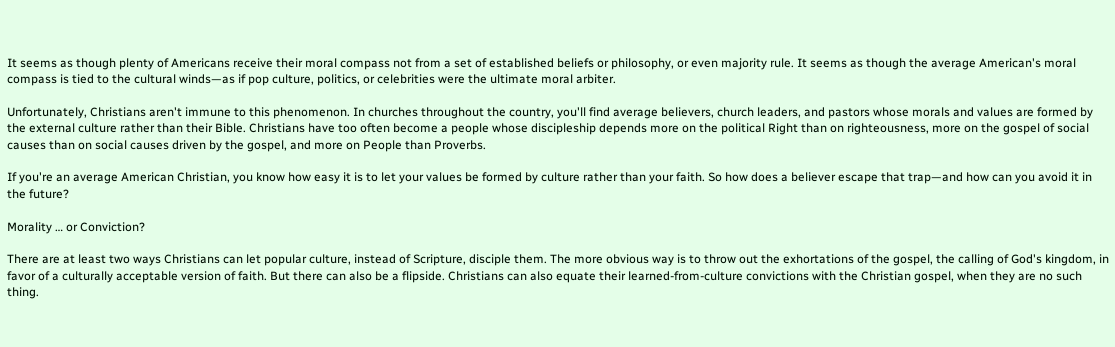It seems as though plenty of Americans receive their moral compass not from a set of established beliefs or philosophy, or even majority rule. It seems as though the average American's moral compass is tied to the cultural winds—as if pop culture, politics, or celebrities were the ultimate moral arbiter.

Unfortunately, Christians aren't immune to this phenomenon. In churches throughout the country, you'll find average believers, church leaders, and pastors whose morals and values are formed by the external culture rather than their Bible. Christians have too often become a people whose discipleship depends more on the political Right than on righteousness, more on the gospel of social causes than on social causes driven by the gospel, and more on People than Proverbs.

If you're an average American Christian, you know how easy it is to let your values be formed by culture rather than your faith. So how does a believer escape that trap—and how can you avoid it in the future?

Morality … or Conviction?

There are at least two ways Christians can let popular culture, instead of Scripture, disciple them. The more obvious way is to throw out the exhortations of the gospel, the calling of God's kingdom, in favor of a culturally acceptable version of faith. But there can also be a flipside. Christians can also equate their learned-from-culture convictions with the Christian gospel, when they are no such thing.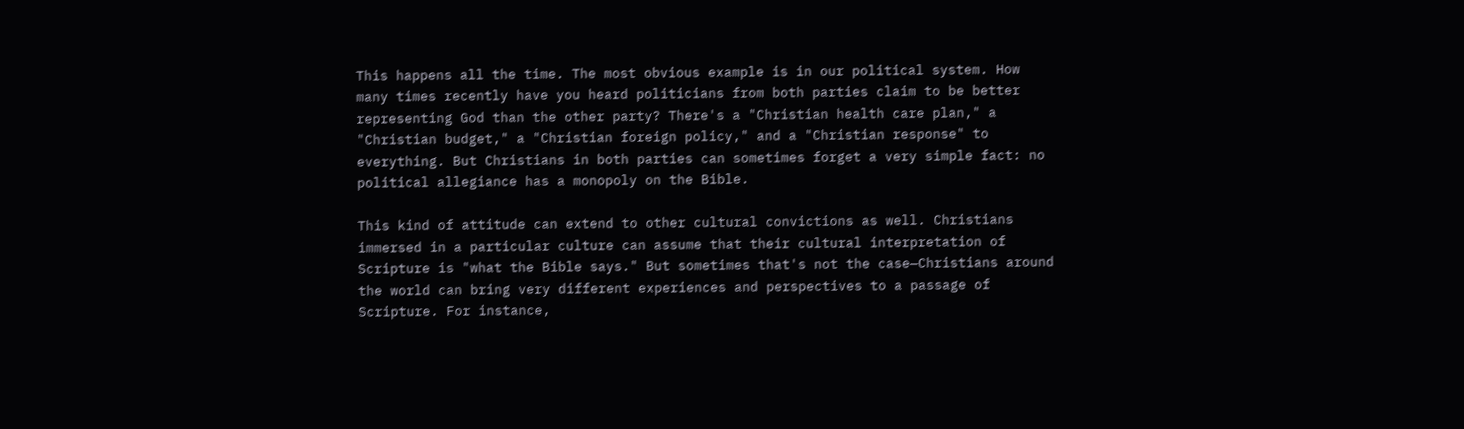This happens all the time. The most obvious example is in our political system. How many times recently have you heard politicians from both parties claim to be better representing God than the other party? There's a "Christian health care plan," a "Christian budget," a "Christian foreign policy," and a "Christian response" to everything. But Christians in both parties can sometimes forget a very simple fact: no political allegiance has a monopoly on the Bible.

This kind of attitude can extend to other cultural convictions as well. Christians immersed in a particular culture can assume that their cultural interpretation of Scripture is "what the Bible says." But sometimes that's not the case—Christians around the world can bring very different experiences and perspectives to a passage of Scripture. For instance,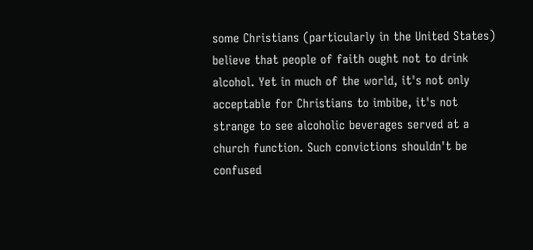some Christians (particularly in the United States) believe that people of faith ought not to drink alcohol. Yet in much of the world, it's not only acceptable for Christians to imbibe, it's not strange to see alcoholic beverages served at a church function. Such convictions shouldn't be confused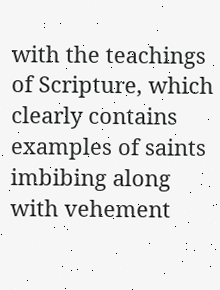with the teachings of Scripture, which clearly contains examples of saints imbibing along with vehement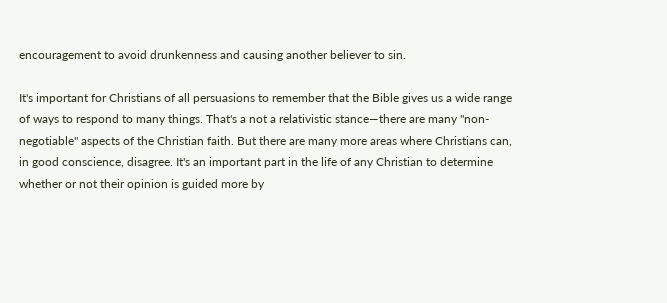encouragement to avoid drunkenness and causing another believer to sin.

It's important for Christians of all persuasions to remember that the Bible gives us a wide range of ways to respond to many things. That's a not a relativistic stance—there are many "non-negotiable" aspects of the Christian faith. But there are many more areas where Christians can, in good conscience, disagree. It's an important part in the life of any Christian to determine whether or not their opinion is guided more by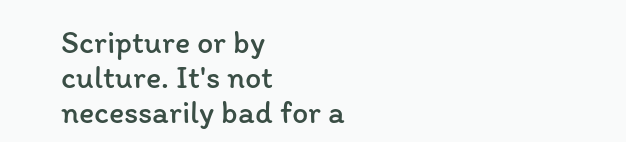Scripture or by culture. It's not necessarily bad for a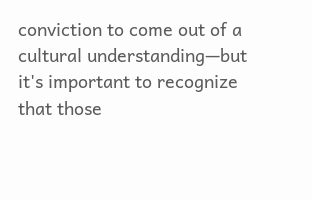conviction to come out of a cultural understanding—but it's important to recognize that those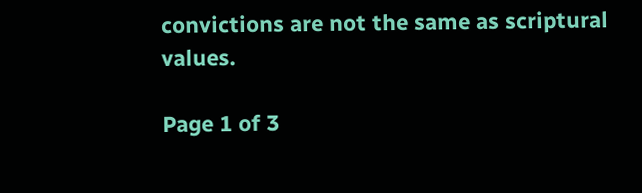convictions are not the same as scriptural values.

Page 1 of 3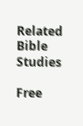Related Bible Studies

Free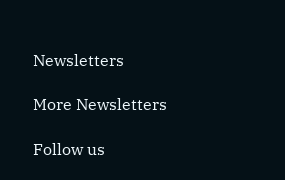Newsletters

More Newsletters

Follow us